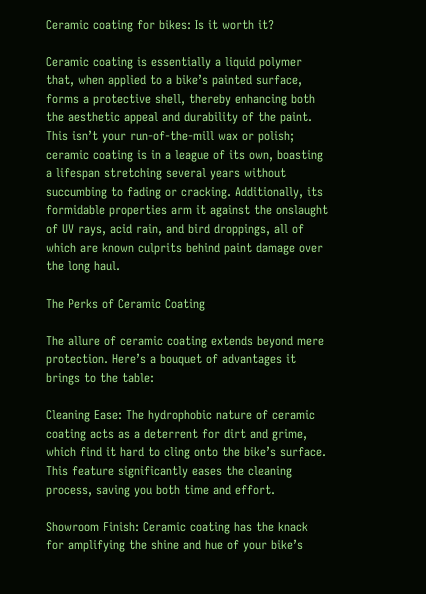Ceramic coating for bikes: Is it worth it?

Ceramic coating is essentially a liquid polymer that, when applied to a bike’s painted surface, forms a protective shell, thereby enhancing both the aesthetic appeal and durability of the paint. This isn’t your run-of-the-mill wax or polish; ceramic coating is in a league of its own, boasting a lifespan stretching several years without succumbing to fading or cracking. Additionally, its formidable properties arm it against the onslaught of UV rays, acid rain, and bird droppings, all of which are known culprits behind paint damage over the long haul.

The Perks of Ceramic Coating

The allure of ceramic coating extends beyond mere protection. Here’s a bouquet of advantages it brings to the table:

Cleaning Ease: The hydrophobic nature of ceramic coating acts as a deterrent for dirt and grime, which find it hard to cling onto the bike’s surface. This feature significantly eases the cleaning process, saving you both time and effort.

Showroom Finish: Ceramic coating has the knack for amplifying the shine and hue of your bike’s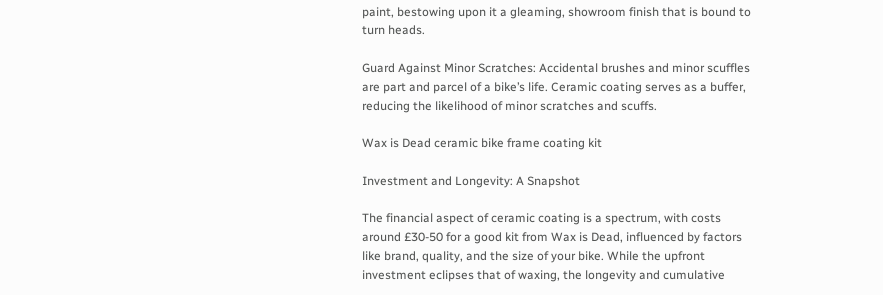paint, bestowing upon it a gleaming, showroom finish that is bound to turn heads.

Guard Against Minor Scratches: Accidental brushes and minor scuffles are part and parcel of a bike’s life. Ceramic coating serves as a buffer, reducing the likelihood of minor scratches and scuffs.

Wax is Dead ceramic bike frame coating kit

Investment and Longevity: A Snapshot

The financial aspect of ceramic coating is a spectrum, with costs around £30-50 for a good kit from Wax is Dead, influenced by factors like brand, quality, and the size of your bike. While the upfront investment eclipses that of waxing, the longevity and cumulative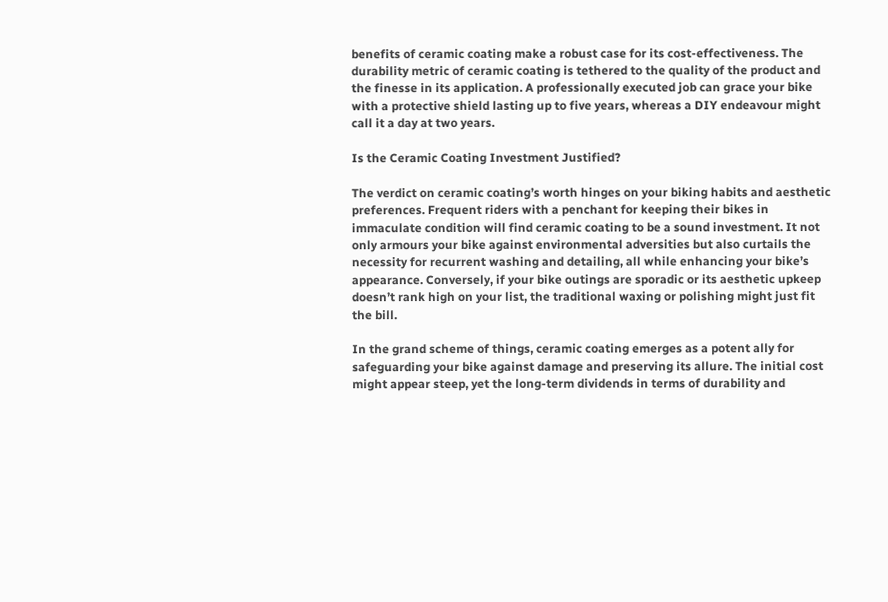benefits of ceramic coating make a robust case for its cost-effectiveness. The durability metric of ceramic coating is tethered to the quality of the product and the finesse in its application. A professionally executed job can grace your bike with a protective shield lasting up to five years, whereas a DIY endeavour might call it a day at two years.

Is the Ceramic Coating Investment Justified?

The verdict on ceramic coating’s worth hinges on your biking habits and aesthetic preferences. Frequent riders with a penchant for keeping their bikes in immaculate condition will find ceramic coating to be a sound investment. It not only armours your bike against environmental adversities but also curtails the necessity for recurrent washing and detailing, all while enhancing your bike’s appearance. Conversely, if your bike outings are sporadic or its aesthetic upkeep doesn’t rank high on your list, the traditional waxing or polishing might just fit the bill.

In the grand scheme of things, ceramic coating emerges as a potent ally for safeguarding your bike against damage and preserving its allure. The initial cost might appear steep, yet the long-term dividends in terms of durability and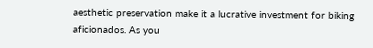aesthetic preservation make it a lucrative investment for biking aficionados. As you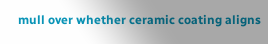mull over whether ceramic coating aligns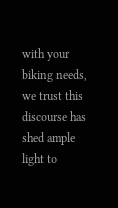with your biking needs, we trust this discourse has shed ample light to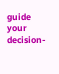guide your decision-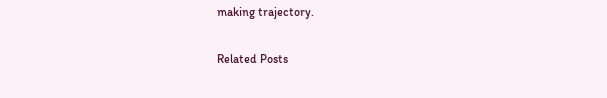making trajectory.

Related Posts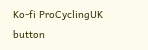Ko-fi ProCyclingUK button